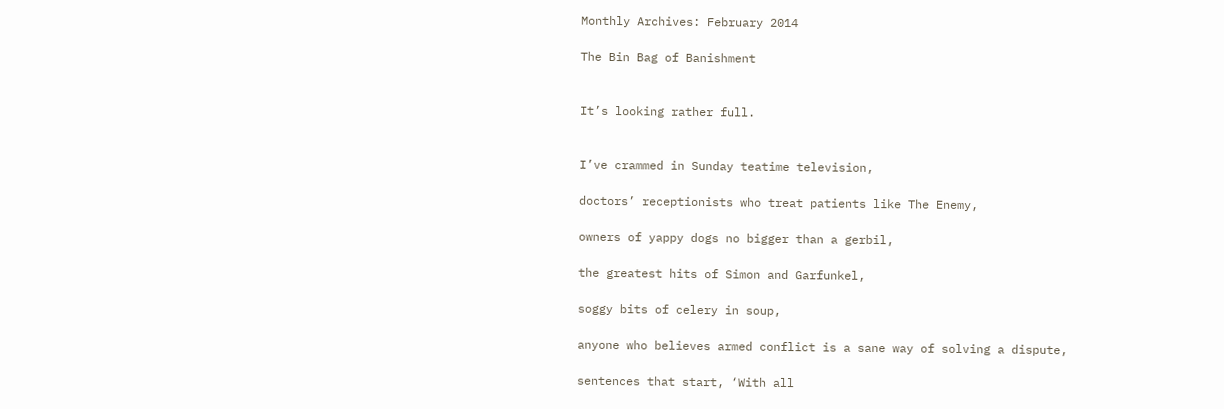Monthly Archives: February 2014

The Bin Bag of Banishment


It’s looking rather full.


I’ve crammed in Sunday teatime television,

doctors’ receptionists who treat patients like The Enemy,

owners of yappy dogs no bigger than a gerbil,

the greatest hits of Simon and Garfunkel,

soggy bits of celery in soup,

anyone who believes armed conflict is a sane way of solving a dispute,

sentences that start, ‘With all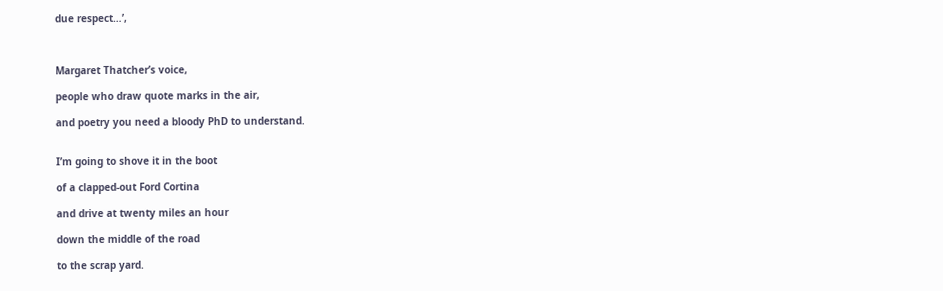due respect…’,



Margaret Thatcher’s voice,

people who draw quote marks in the air,

and poetry you need a bloody PhD to understand.


I’m going to shove it in the boot

of a clapped-out Ford Cortina

and drive at twenty miles an hour

down the middle of the road

to the scrap yard.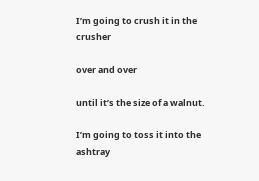I’m going to crush it in the crusher

over and over

until it’s the size of a walnut.

I’m going to toss it into the ashtray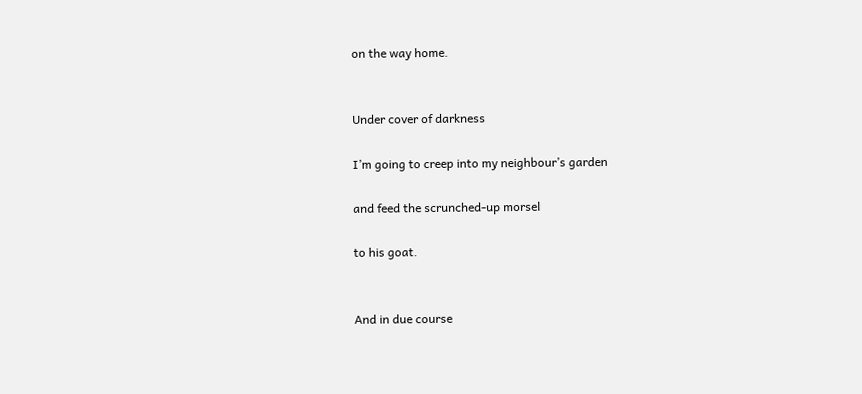on the way home.


Under cover of darkness

I’m going to creep into my neighbour’s garden

and feed the scrunched-up morsel

to his goat.


And in due course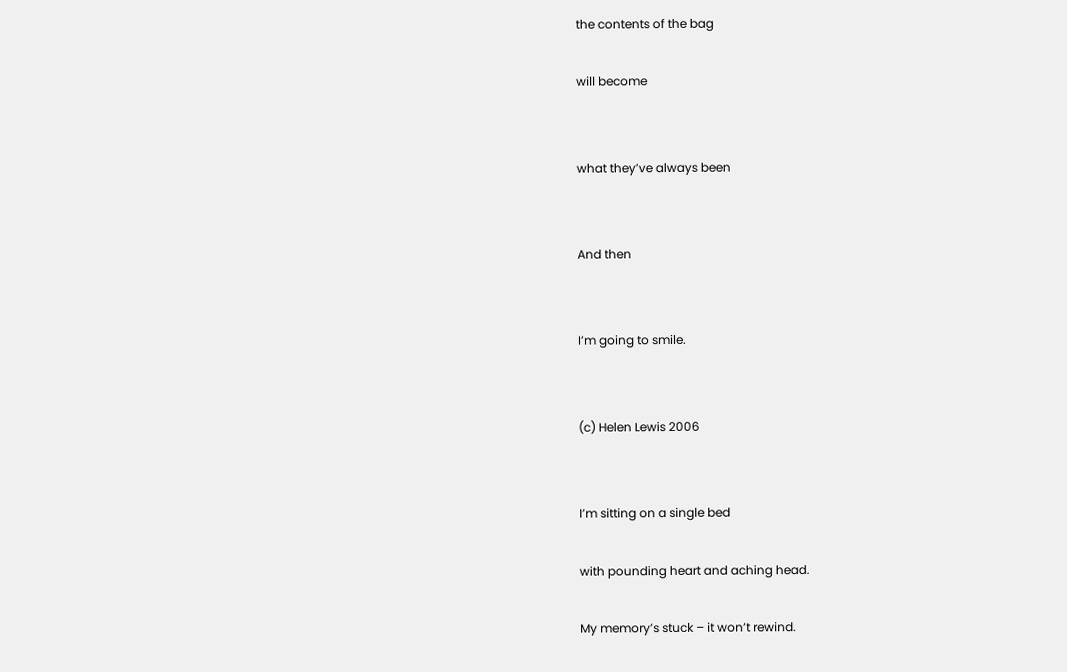the contents of the bag

will become


what they’ve always been


And then


I’m going to smile.


(c) Helen Lewis 2006


I’m sitting on a single bed

with pounding heart and aching head.

My memory’s stuck – it won’t rewind.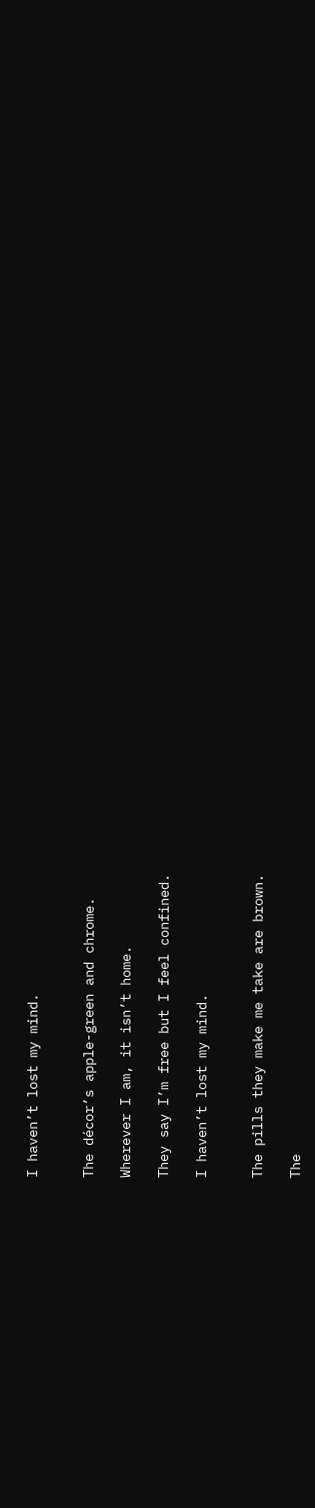I haven’t lost my mind.


The décor’s apple-green and chrome.

Wherever I am, it isn’t home.

They say I’m free but I feel confined.

I haven’t lost my mind.


The pills they make me take are brown.

The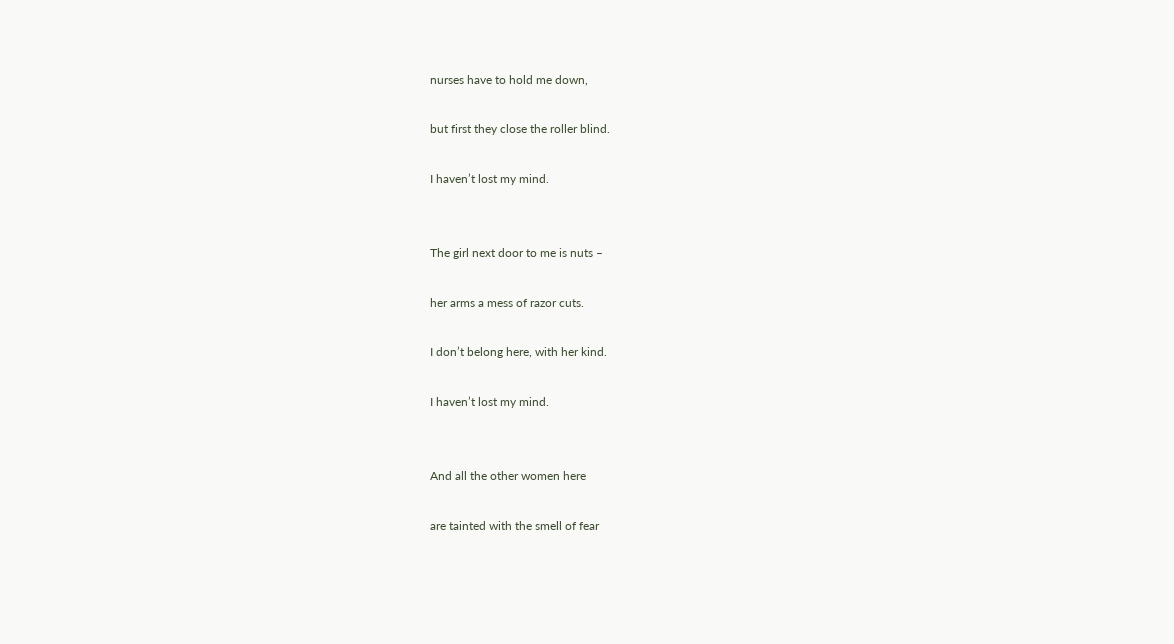nurses have to hold me down,

but first they close the roller blind.

I haven’t lost my mind.


The girl next door to me is nuts –

her arms a mess of razor cuts.

I don’t belong here, with her kind.

I haven’t lost my mind.


And all the other women here

are tainted with the smell of fear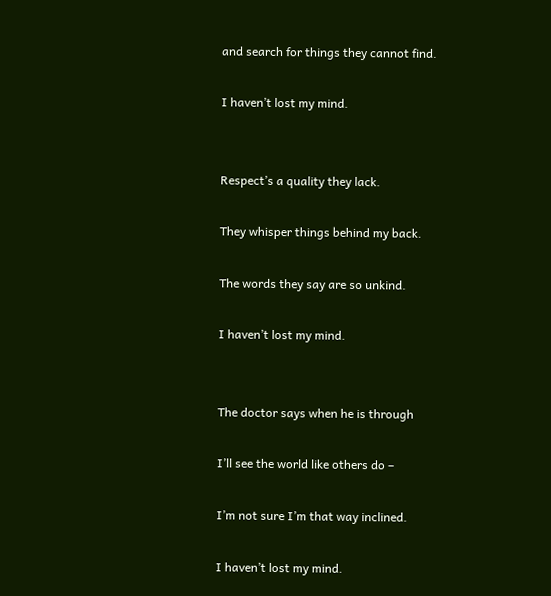and search for things they cannot find.

I haven’t lost my mind.


Respect’s a quality they lack.

They whisper things behind my back.

The words they say are so unkind.

I haven’t lost my mind.


The doctor says when he is through

I’ll see the world like others do –

I’m not sure I’m that way inclined.

I haven’t lost my mind.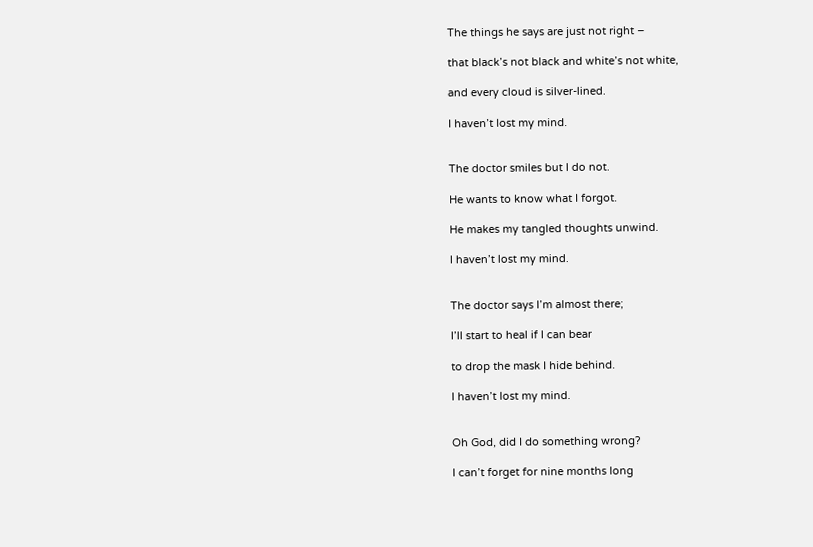The things he says are just not right –

that black’s not black and white’s not white,

and every cloud is silver-lined.

I haven’t lost my mind.


The doctor smiles but I do not.

He wants to know what I forgot.

He makes my tangled thoughts unwind.

I haven’t lost my mind.


The doctor says I’m almost there;

I’ll start to heal if I can bear

to drop the mask I hide behind.

I haven’t lost my mind.


Oh God, did I do something wrong?

I can’t forget for nine months long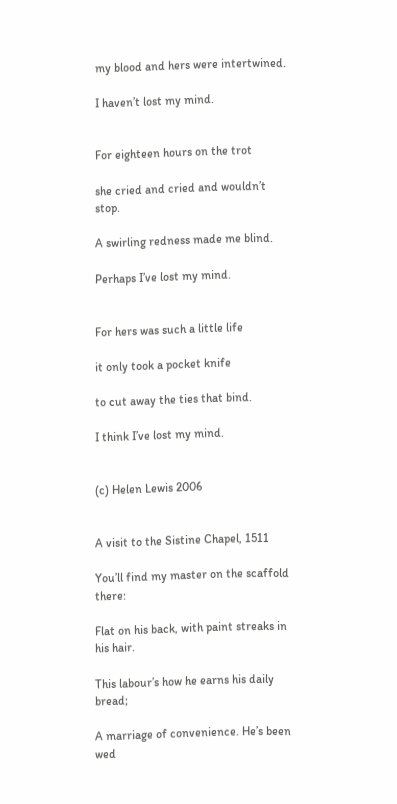my blood and hers were intertwined.

I haven’t lost my mind.


For eighteen hours on the trot

she cried and cried and wouldn’t stop.

A swirling redness made me blind.

Perhaps I’ve lost my mind.


For hers was such a little life

it only took a pocket knife

to cut away the ties that bind.

I think I’ve lost my mind.


(c) Helen Lewis 2006


A visit to the Sistine Chapel, 1511

You’ll find my master on the scaffold there:

Flat on his back, with paint streaks in his hair.

This labour’s how he earns his daily bread;

A marriage of convenience. He’s been wed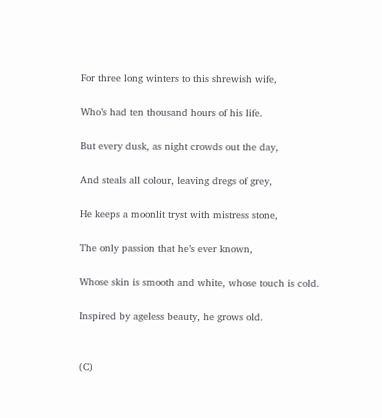For three long winters to this shrewish wife,

Who’s had ten thousand hours of his life.

But every dusk, as night crowds out the day,

And steals all colour, leaving dregs of grey,

He keeps a moonlit tryst with mistress stone,

The only passion that he’s ever known,

Whose skin is smooth and white, whose touch is cold.

Inspired by ageless beauty, he grows old.


(C)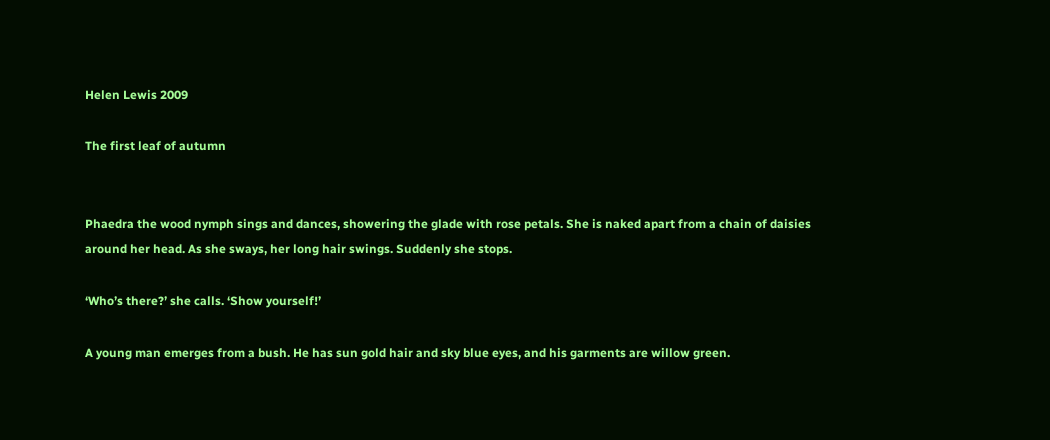Helen Lewis 2009

The first leaf of autumn


Phaedra the wood nymph sings and dances, showering the glade with rose petals. She is naked apart from a chain of daisies around her head. As she sways, her long hair swings. Suddenly she stops.

‘Who’s there?’ she calls. ‘Show yourself!’

A young man emerges from a bush. He has sun gold hair and sky blue eyes, and his garments are willow green.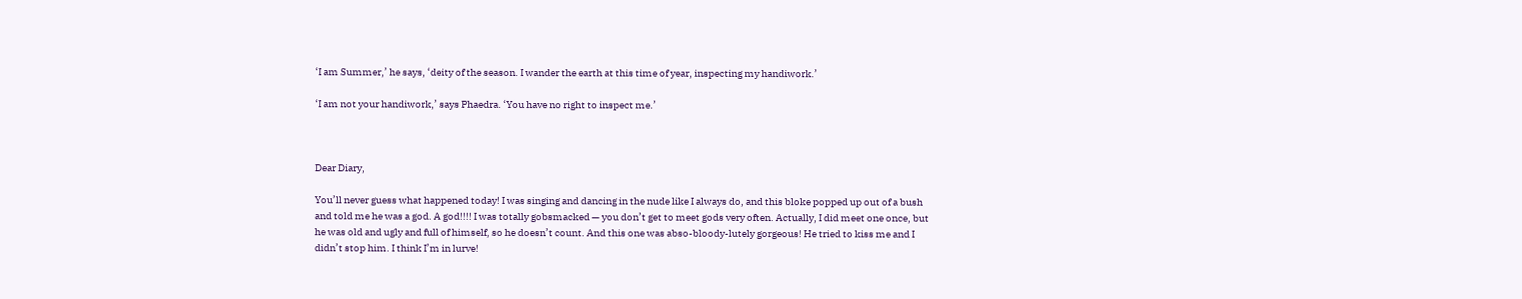‘I am Summer,’ he says, ‘deity of the season. I wander the earth at this time of year, inspecting my handiwork.’

‘I am not your handiwork,’ says Phaedra. ‘You have no right to inspect me.’



Dear Diary,

You’ll never guess what happened today! I was singing and dancing in the nude like I always do, and this bloke popped up out of a bush and told me he was a god. A god!!!! I was totally gobsmacked — you don’t get to meet gods very often. Actually, I did meet one once, but he was old and ugly and full of himself, so he doesn’t count. And this one was abso-bloody-lutely gorgeous! He tried to kiss me and I didn’t stop him. I think I’m in lurve!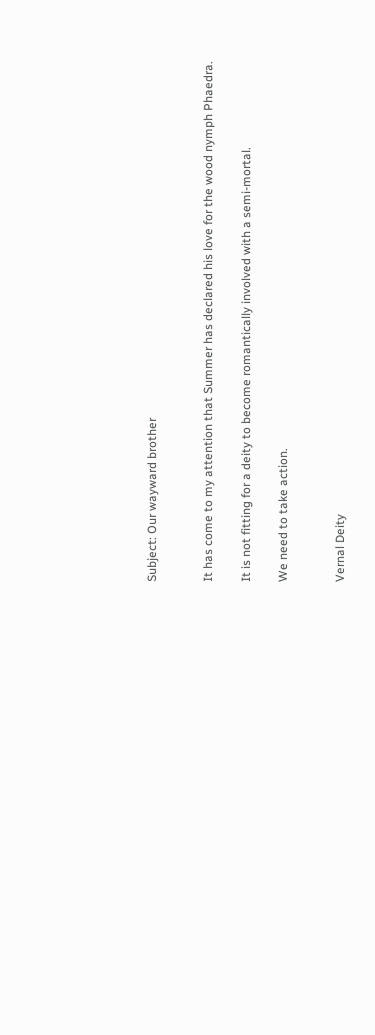Subject: Our wayward brother


It has come to my attention that Summer has declared his love for the wood nymph Phaedra.

It is not fitting for a deity to become romantically involved with a semi-mortal.

We need to take action.


Vernal Deity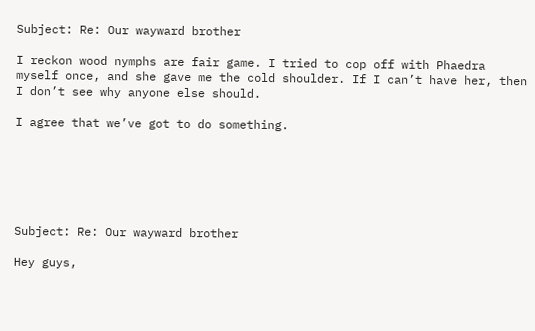Subject: Re: Our wayward brother

I reckon wood nymphs are fair game. I tried to cop off with Phaedra myself once, and she gave me the cold shoulder. If I can’t have her, then I don’t see why anyone else should.

I agree that we’ve got to do something.






Subject: Re: Our wayward brother

Hey guys,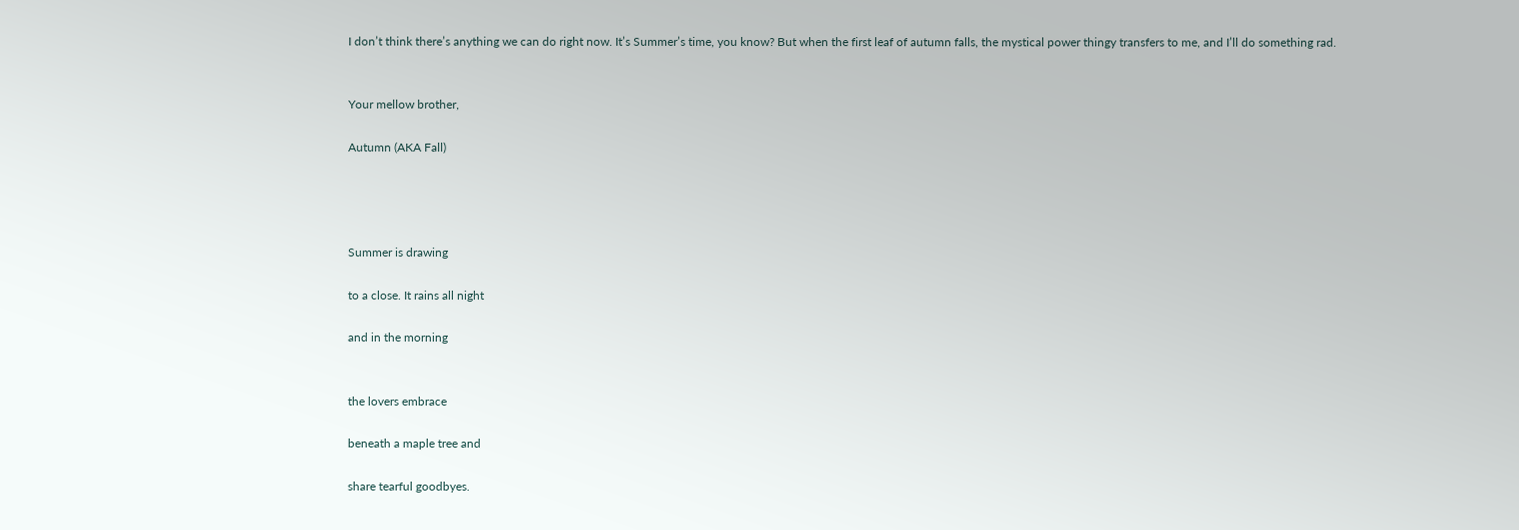I don’t think there’s anything we can do right now. It’s Summer’s time, you know? But when the first leaf of autumn falls, the mystical power thingy transfers to me, and I’ll do something rad.


Your mellow brother,

Autumn (AKA Fall)




Summer is drawing

to a close. It rains all night

and in the morning


the lovers embrace

beneath a maple tree and

share tearful goodbyes.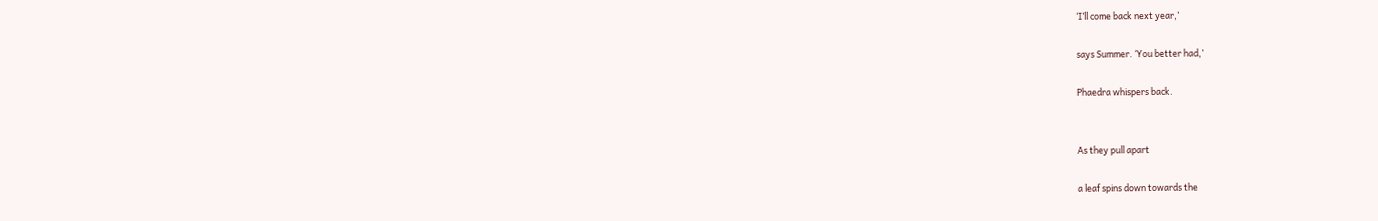‘I’ll come back next year,’

says Summer. ‘You better had,’

Phaedra whispers back.


As they pull apart

a leaf spins down towards the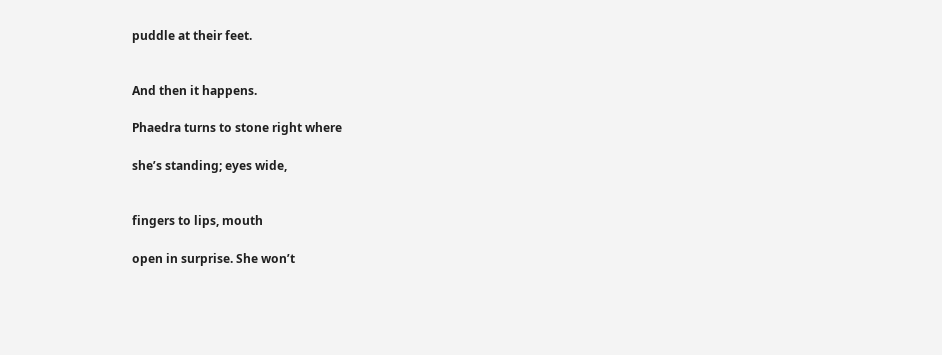puddle at their feet.


And then it happens.

Phaedra turns to stone right where

she’s standing; eyes wide,


fingers to lips, mouth

open in surprise. She won’t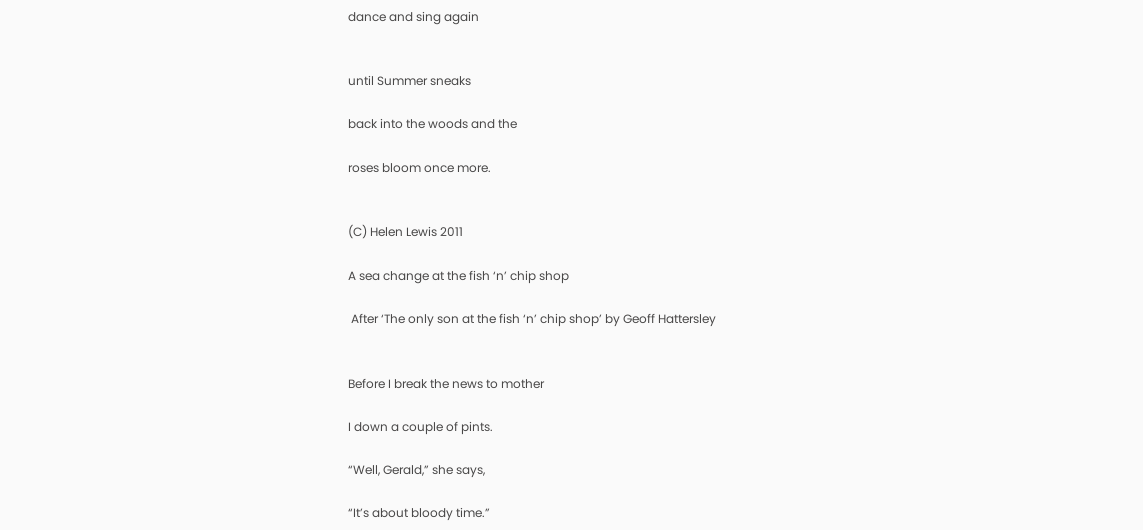dance and sing again


until Summer sneaks

back into the woods and the

roses bloom once more.


(C) Helen Lewis 2011

A sea change at the fish ‘n’ chip shop

 After ‘The only son at the fish ‘n’ chip shop’ by Geoff Hattersley


Before I break the news to mother

I down a couple of pints.

“Well, Gerald,” she says,

“It’s about bloody time.”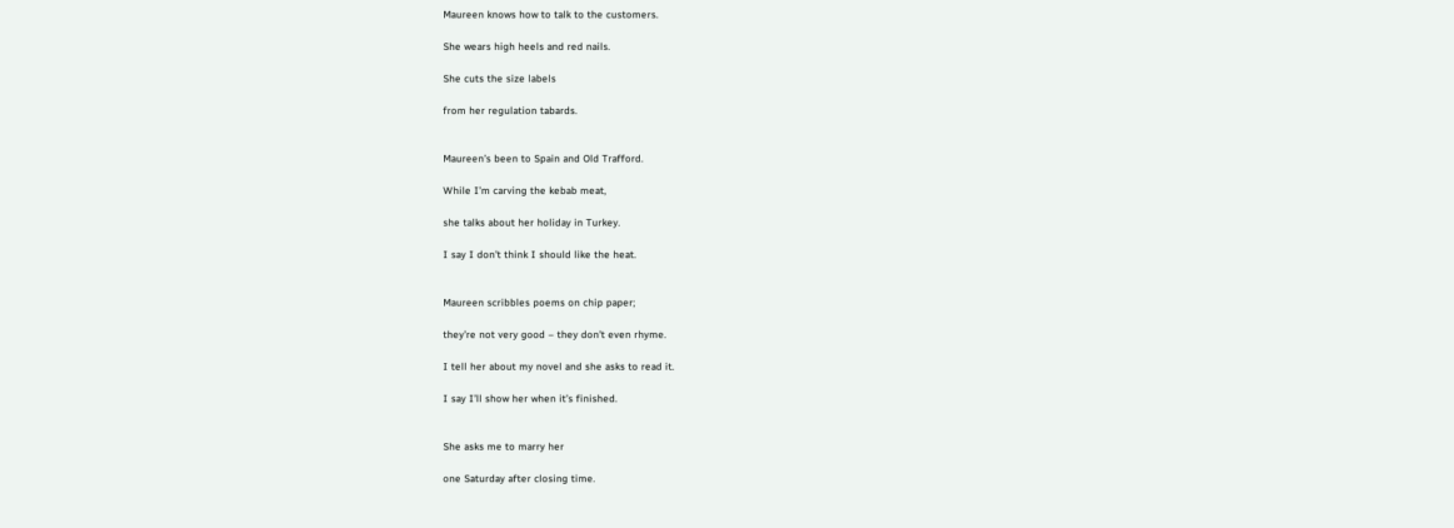Maureen knows how to talk to the customers.

She wears high heels and red nails.

She cuts the size labels

from her regulation tabards.


Maureen’s been to Spain and Old Trafford.

While I’m carving the kebab meat,

she talks about her holiday in Turkey.

I say I don’t think I should like the heat.


Maureen scribbles poems on chip paper;

they’re not very good – they don’t even rhyme.

I tell her about my novel and she asks to read it.

I say I’ll show her when it’s finished.


She asks me to marry her

one Saturday after closing time.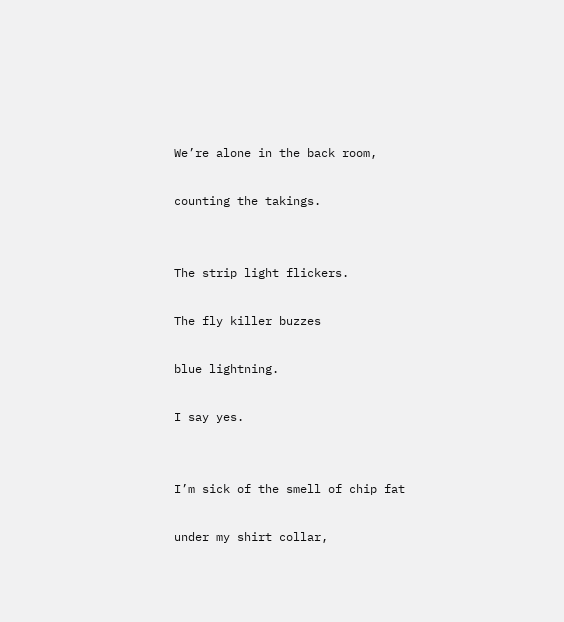We’re alone in the back room,

counting the takings.


The strip light flickers.

The fly killer buzzes

blue lightning.

I say yes.


I’m sick of the smell of chip fat

under my shirt collar,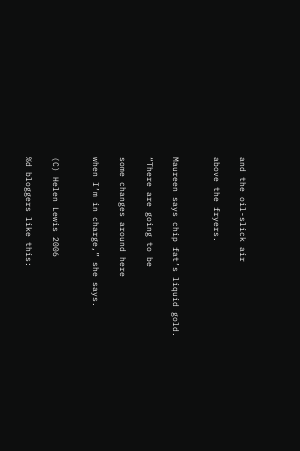and the oil-slick air

above the fryers.


Maureen says chip fat’s liquid gold.

“There are going to be

some changes around here

when I’m in charge,” she says.


(C) Helen Lewis 2006

%d bloggers like this: